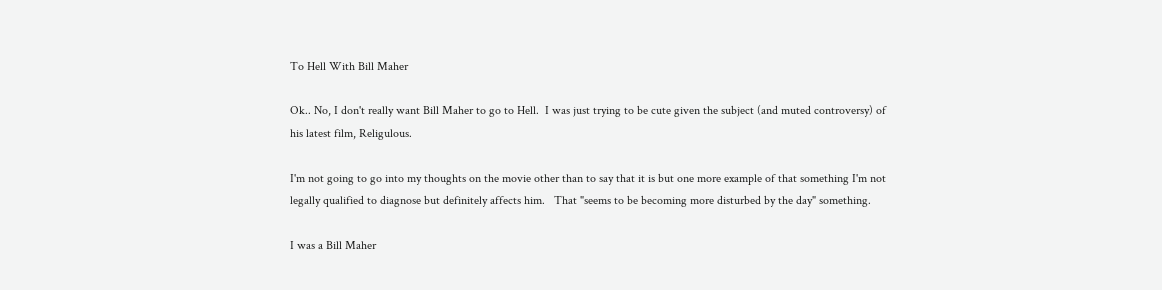To Hell With Bill Maher

Ok.. No, I don't really want Bill Maher to go to Hell.  I was just trying to be cute given the subject (and muted controversy) of his latest film, Religulous.

I'm not going to go into my thoughts on the movie other than to say that it is but one more example of that something I'm not legally qualified to diagnose but definitely affects him.   That "seems to be becoming more disturbed by the day" something.

I was a Bill Maher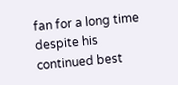fan for a long time despite his continued best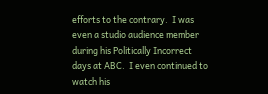efforts to the contrary.  I was even a studio audience member during his Politically Incorrect days at ABC.  I even continued to watch his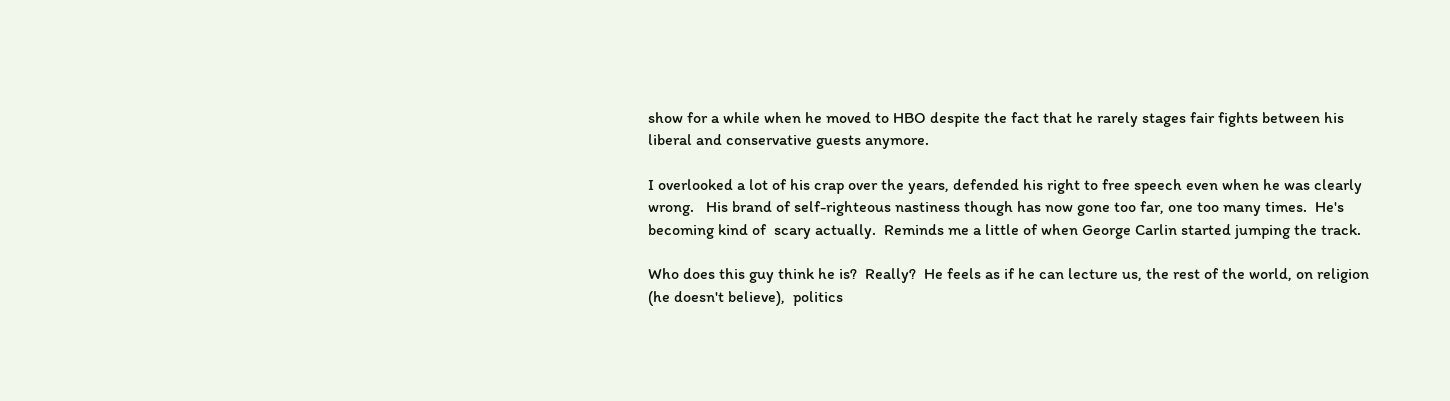show for a while when he moved to HBO despite the fact that he rarely stages fair fights between his liberal and conservative guests anymore.

I overlooked a lot of his crap over the years, defended his right to free speech even when he was clearly wrong.   His brand of self-righteous nastiness though has now gone too far, one too many times.  He's becoming kind of  scary actually.  Reminds me a little of when George Carlin started jumping the track.

Who does this guy think he is?  Really?  He feels as if he can lecture us, the rest of the world, on religion (he doesn't believe),  politics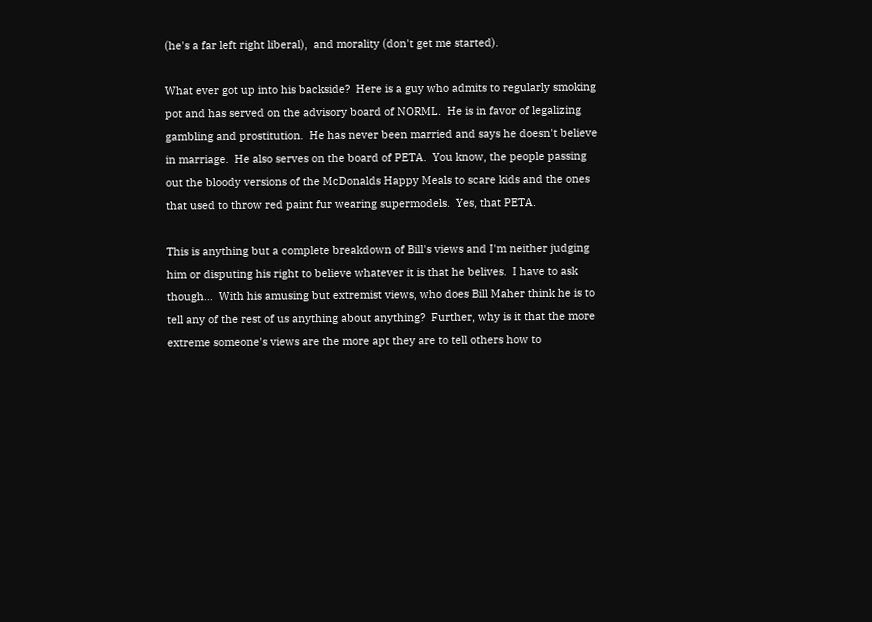(he's a far left right liberal),  and morality (don't get me started).

What ever got up into his backside?  Here is a guy who admits to regularly smoking pot and has served on the advisory board of NORML.  He is in favor of legalizing gambling and prostitution.  He has never been married and says he doesn't believe in marriage.  He also serves on the board of PETA.  You know, the people passing out the bloody versions of the McDonalds Happy Meals to scare kids and the ones that used to throw red paint fur wearing supermodels.  Yes, that PETA.

This is anything but a complete breakdown of Bill's views and I'm neither judging him or disputing his right to believe whatever it is that he belives.  I have to ask though...  With his amusing but extremist views, who does Bill Maher think he is to tell any of the rest of us anything about anything?  Further, why is it that the more extreme someone's views are the more apt they are to tell others how to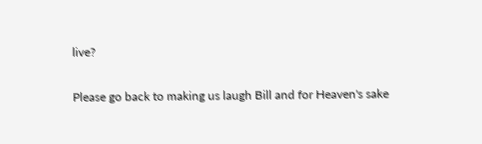live?

Please go back to making us laugh Bill and for Heaven's sake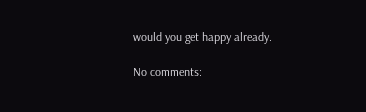would you get happy already.

No comments: